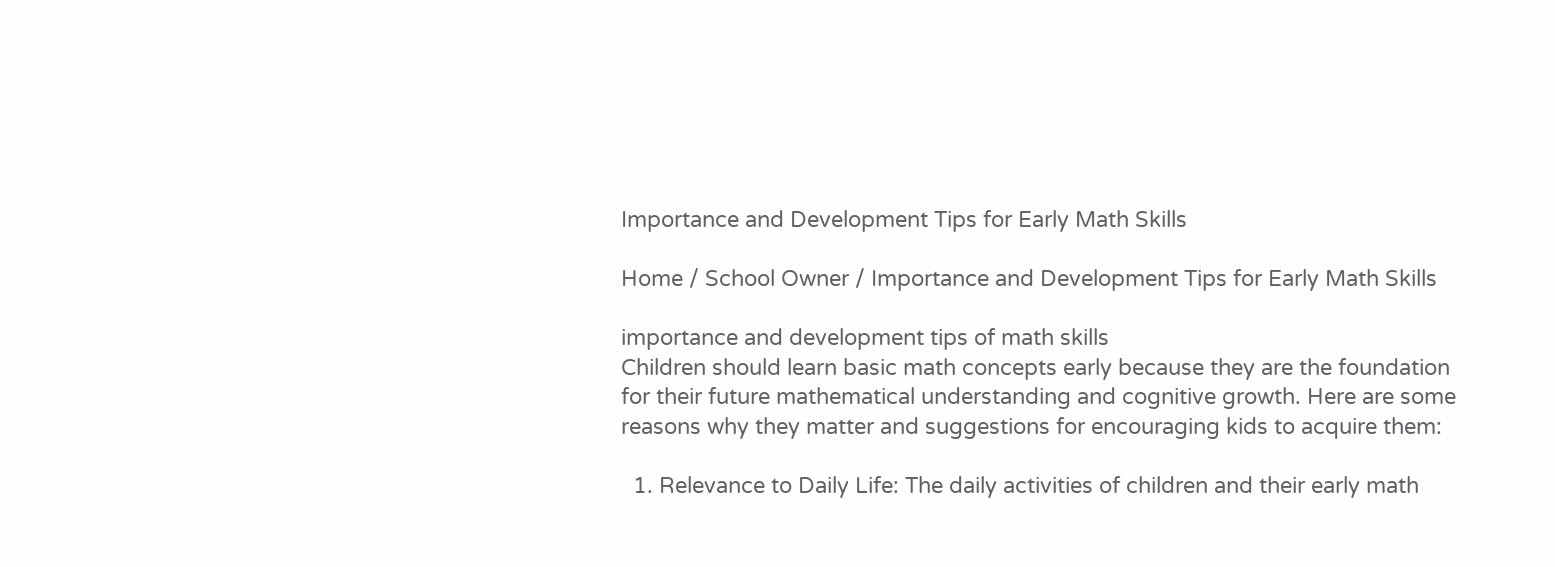Importance and Development Tips for Early Math Skills

Home / School Owner / Importance and Development Tips for Early Math Skills

importance and development tips of math skills
Children should learn basic math concepts early because they are the foundation for their future mathematical understanding and cognitive growth. Here are some reasons why they matter and suggestions for encouraging kids to acquire them:

  1. Relevance to Daily Life: The daily activities of children and their early math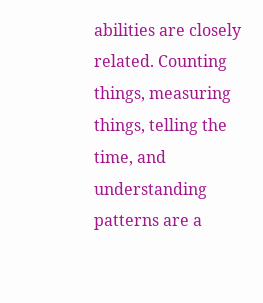abilities are closely related. Counting things, measuring things, telling the time, and understanding patterns are a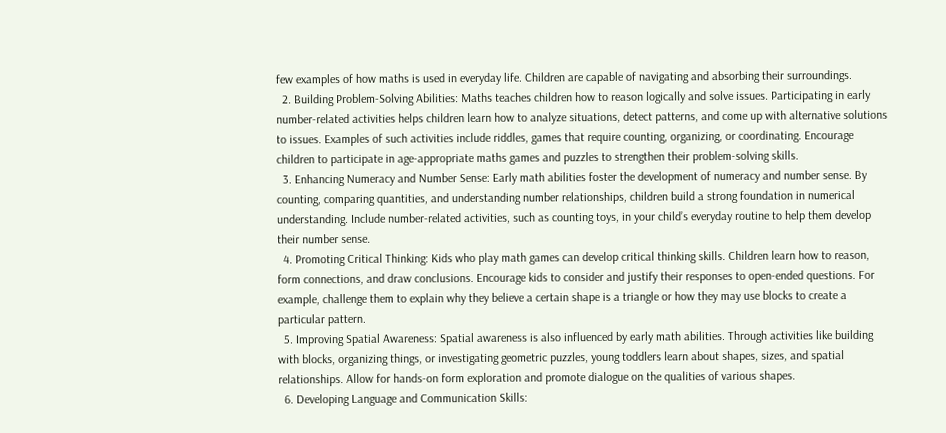few examples of how maths is used in everyday life. Children are capable of navigating and absorbing their surroundings.
  2. Building Problem-Solving Abilities: Maths teaches children how to reason logically and solve issues. Participating in early number-related activities helps children learn how to analyze situations, detect patterns, and come up with alternative solutions to issues. Examples of such activities include riddles, games that require counting, organizing, or coordinating. Encourage children to participate in age-appropriate maths games and puzzles to strengthen their problem-solving skills.
  3. Enhancing Numeracy and Number Sense: Early math abilities foster the development of numeracy and number sense. By counting, comparing quantities, and understanding number relationships, children build a strong foundation in numerical understanding. Include number-related activities, such as counting toys, in your child’s everyday routine to help them develop their number sense.
  4. Promoting Critical Thinking: Kids who play math games can develop critical thinking skills. Children learn how to reason, form connections, and draw conclusions. Encourage kids to consider and justify their responses to open-ended questions. For example, challenge them to explain why they believe a certain shape is a triangle or how they may use blocks to create a particular pattern.
  5. Improving Spatial Awareness: Spatial awareness is also influenced by early math abilities. Through activities like building with blocks, organizing things, or investigating geometric puzzles, young toddlers learn about shapes, sizes, and spatial relationships. Allow for hands-on form exploration and promote dialogue on the qualities of various shapes.
  6. Developing Language and Communication Skills: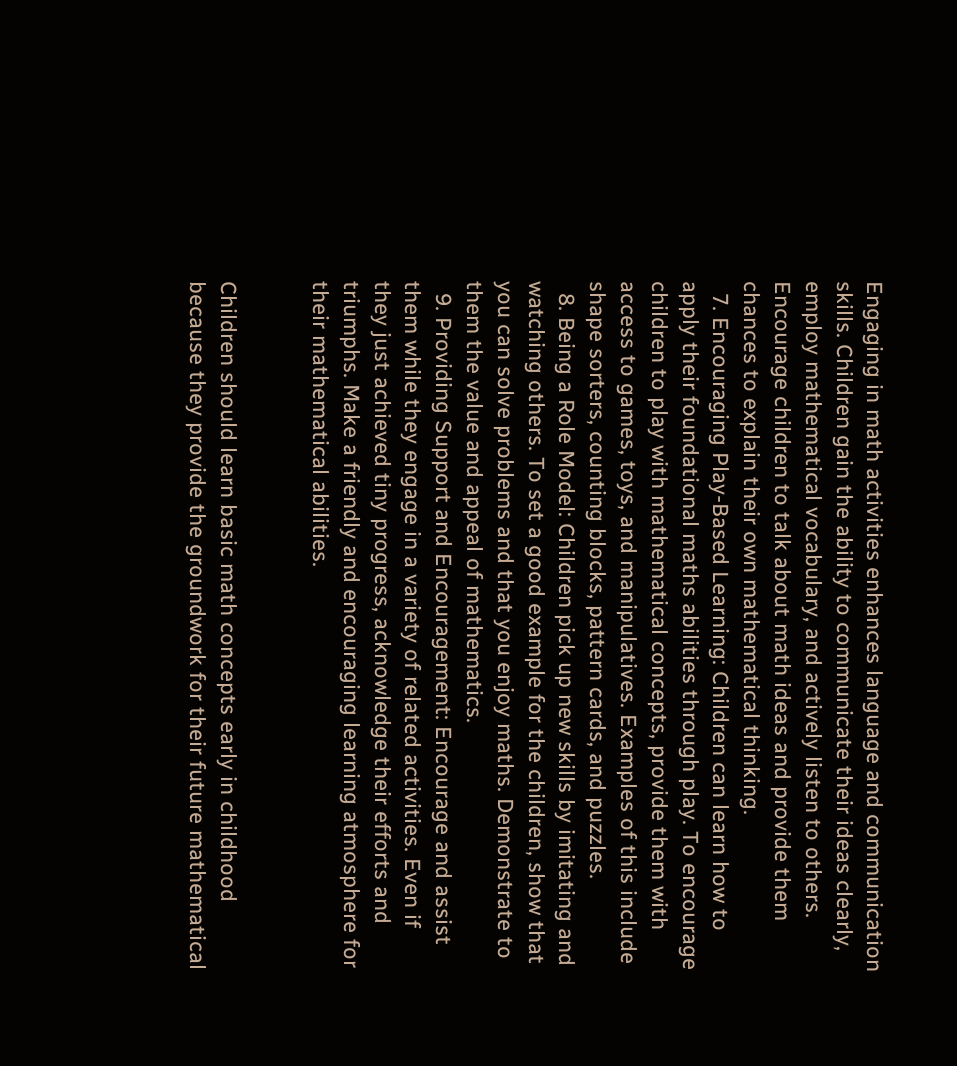Engaging in math activities enhances language and communication skills. Children gain the ability to communicate their ideas clearly, employ mathematical vocabulary, and actively listen to others. Encourage children to talk about math ideas and provide them chances to explain their own mathematical thinking.
  7. Encouraging Play-Based Learning: Children can learn how to apply their foundational maths abilities through play. To encourage children to play with mathematical concepts, provide them with access to games, toys, and manipulatives. Examples of this include shape sorters, counting blocks, pattern cards, and puzzles.
  8. Being a Role Model: Children pick up new skills by imitating and watching others. To set a good example for the children, show that you can solve problems and that you enjoy maths. Demonstrate to them the value and appeal of mathematics.
  9. Providing Support and Encouragement: Encourage and assist them while they engage in a variety of related activities. Even if they just achieved tiny progress, acknowledge their efforts and triumphs. Make a friendly and encouraging learning atmosphere for their mathematical abilities.


Children should learn basic math concepts early in childhood because they provide the groundwork for their future mathematical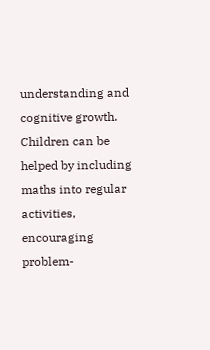understanding and cognitive growth. Children can be helped by including maths into regular activities, encouraging problem-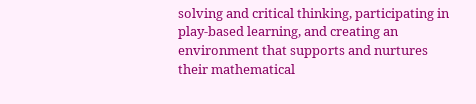solving and critical thinking, participating in play-based learning, and creating an environment that supports and nurtures their mathematical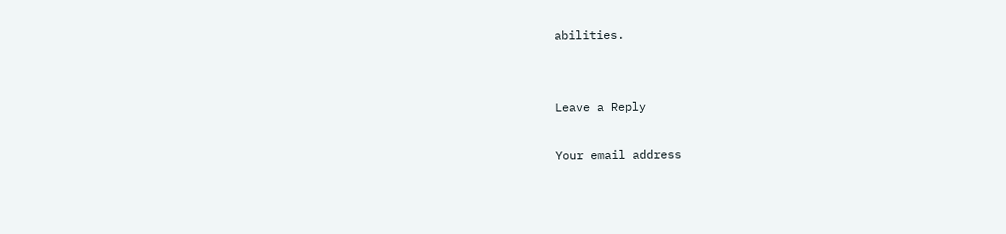abilities.


Leave a Reply

Your email address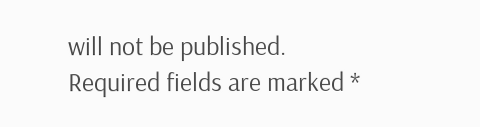will not be published. Required fields are marked *